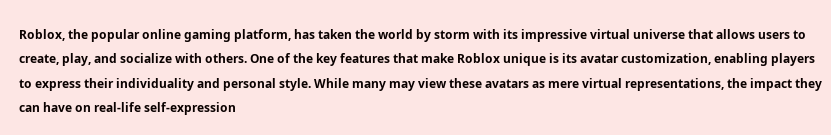Roblox, the popular online gaming platform, has taken the world by storm with its impressive virtual universe that allows users to create, play, and socialize with others. One of the key features that make Roblox unique is its avatar customization, enabling players to express their individuality and personal style. While many may view these avatars as mere virtual representations, the impact they can have on real-life self-expression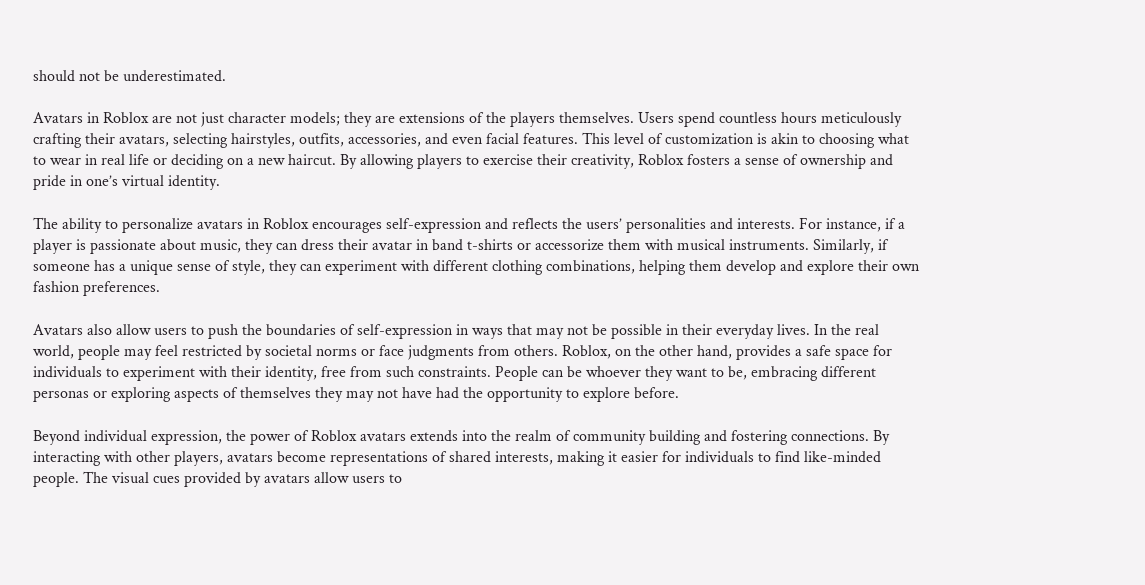should not be underestimated.

Avatars in Roblox are not just character models; they are extensions of the players themselves. Users spend countless hours meticulously crafting their avatars, selecting hairstyles, outfits, accessories, and even facial features. This level of customization is akin to choosing what to wear in real life or deciding on a new haircut. By allowing players to exercise their creativity, Roblox fosters a sense of ownership and pride in one’s virtual identity.

The ability to personalize avatars in Roblox encourages self-expression and reflects the users’ personalities and interests. For instance, if a player is passionate about music, they can dress their avatar in band t-shirts or accessorize them with musical instruments. Similarly, if someone has a unique sense of style, they can experiment with different clothing combinations, helping them develop and explore their own fashion preferences.

Avatars also allow users to push the boundaries of self-expression in ways that may not be possible in their everyday lives. In the real world, people may feel restricted by societal norms or face judgments from others. Roblox, on the other hand, provides a safe space for individuals to experiment with their identity, free from such constraints. People can be whoever they want to be, embracing different personas or exploring aspects of themselves they may not have had the opportunity to explore before.

Beyond individual expression, the power of Roblox avatars extends into the realm of community building and fostering connections. By interacting with other players, avatars become representations of shared interests, making it easier for individuals to find like-minded people. The visual cues provided by avatars allow users to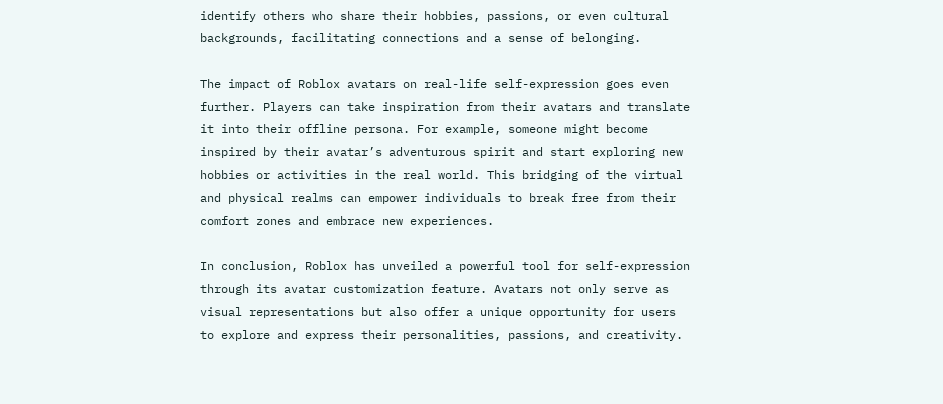identify others who share their hobbies, passions, or even cultural backgrounds, facilitating connections and a sense of belonging.

The impact of Roblox avatars on real-life self-expression goes even further. Players can take inspiration from their avatars and translate it into their offline persona. For example, someone might become inspired by their avatar’s adventurous spirit and start exploring new hobbies or activities in the real world. This bridging of the virtual and physical realms can empower individuals to break free from their comfort zones and embrace new experiences.

In conclusion, Roblox has unveiled a powerful tool for self-expression through its avatar customization feature. Avatars not only serve as visual representations but also offer a unique opportunity for users to explore and express their personalities, passions, and creativity.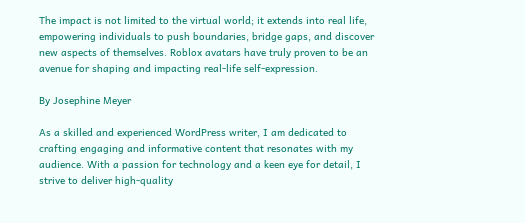The impact is not limited to the virtual world; it extends into real life, empowering individuals to push boundaries, bridge gaps, and discover new aspects of themselves. Roblox avatars have truly proven to be an avenue for shaping and impacting real-life self-expression.

By Josephine Meyer

As a skilled and experienced WordPress writer, I am dedicated to crafting engaging and informative content that resonates with my audience. With a passion for technology and a keen eye for detail, I strive to deliver high-quality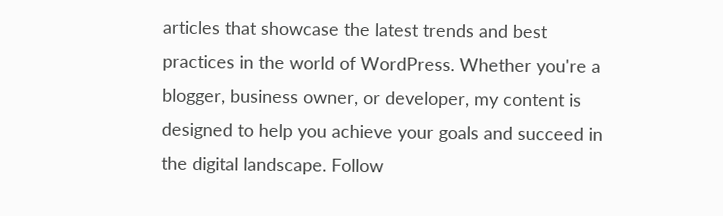articles that showcase the latest trends and best practices in the world of WordPress. Whether you're a blogger, business owner, or developer, my content is designed to help you achieve your goals and succeed in the digital landscape. Follow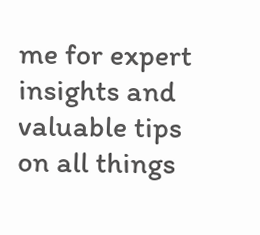me for expert insights and valuable tips on all things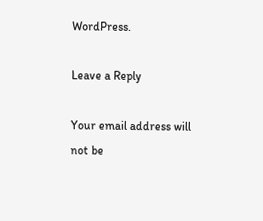WordPress.

Leave a Reply

Your email address will not be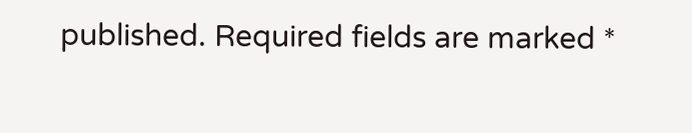published. Required fields are marked *